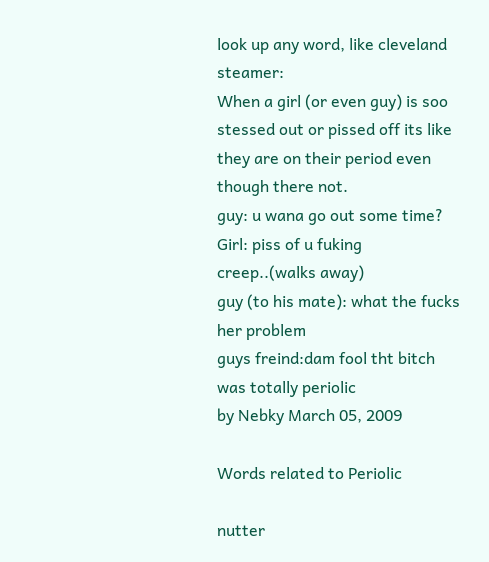look up any word, like cleveland steamer:
When a girl (or even guy) is soo stessed out or pissed off its like they are on their period even though there not.
guy: u wana go out some time?
Girl: piss of u fuking creep..(walks away)
guy (to his mate): what the fucks her problem
guys freind:dam fool tht bitch was totally periolic
by Nebky March 05, 2009

Words related to Periolic

nutter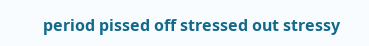period pissed off stressed out stressy